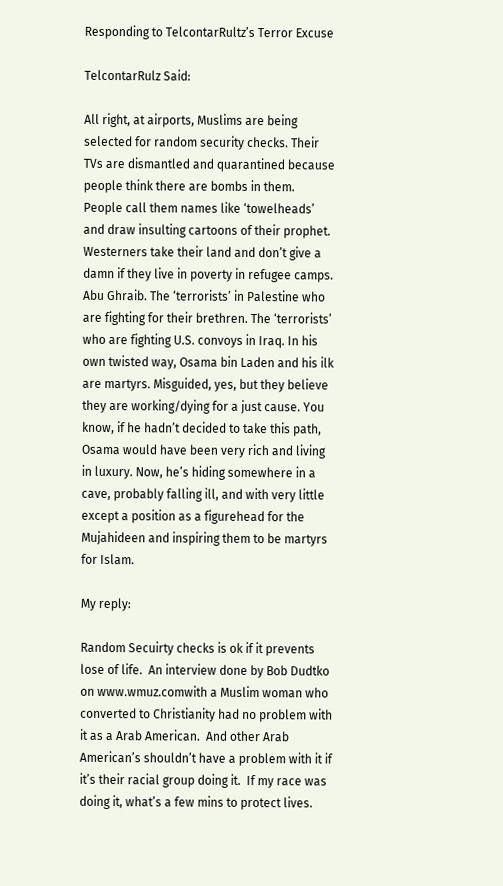Responding to TelcontarRultz’s Terror Excuse

TelcontarRulz Said:

All right, at airports, Muslims are being selected for random security checks. Their TVs are dismantled and quarantined because people think there are bombs in them. People call them names like ‘towelheads’ and draw insulting cartoons of their prophet. Westerners take their land and don’t give a damn if they live in poverty in refugee camps. Abu Ghraib. The ‘terrorists’ in Palestine who are fighting for their brethren. The ‘terrorists’ who are fighting U.S. convoys in Iraq. In his own twisted way, Osama bin Laden and his ilk are martyrs. Misguided, yes, but they believe they are working/dying for a just cause. You know, if he hadn’t decided to take this path, Osama would have been very rich and living in luxury. Now, he’s hiding somewhere in a cave, probably falling ill, and with very little except a position as a figurehead for the Mujahideen and inspiring them to be martyrs for Islam.

My reply:

Random Secuirty checks is ok if it prevents lose of life.  An interview done by Bob Dudtko on www.wmuz.comwith a Muslim woman who converted to Christianity had no problem with it as a Arab American.  And other Arab American’s shouldn’t have a problem with it if it’s their racial group doing it.  If my race was doing it, what’s a few mins to protect lives.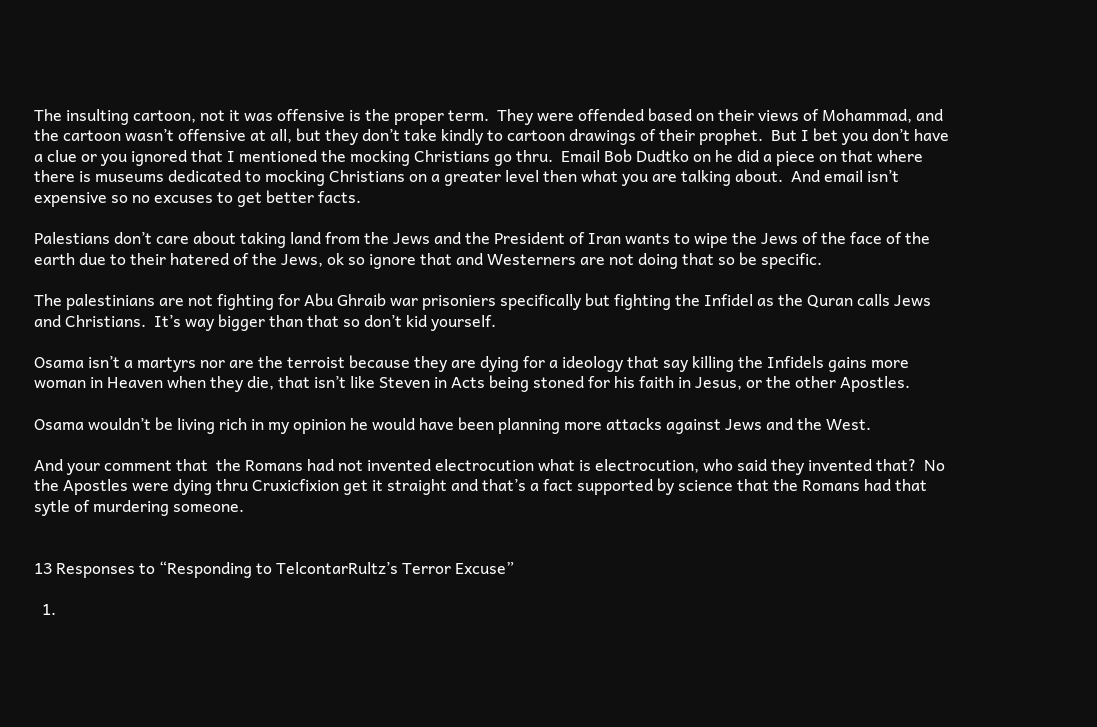The insulting cartoon, not it was offensive is the proper term.  They were offended based on their views of Mohammad, and the cartoon wasn’t offensive at all, but they don’t take kindly to cartoon drawings of their prophet.  But I bet you don’t have a clue or you ignored that I mentioned the mocking Christians go thru.  Email Bob Dudtko on he did a piece on that where there is museums dedicated to mocking Christians on a greater level then what you are talking about.  And email isn’t expensive so no excuses to get better facts.

Palestians don’t care about taking land from the Jews and the President of Iran wants to wipe the Jews of the face of the earth due to their hatered of the Jews, ok so ignore that and Westerners are not doing that so be specific.

The palestinians are not fighting for Abu Ghraib war prisoniers specifically but fighting the Infidel as the Quran calls Jews and Christians.  It’s way bigger than that so don’t kid yourself.

Osama isn’t a martyrs nor are the terroist because they are dying for a ideology that say killing the Infidels gains more woman in Heaven when they die, that isn’t like Steven in Acts being stoned for his faith in Jesus, or the other Apostles.

Osama wouldn’t be living rich in my opinion he would have been planning more attacks against Jews and the West.

And your comment that  the Romans had not invented electrocution what is electrocution, who said they invented that?  No the Apostles were dying thru Cruxicfixion get it straight and that’s a fact supported by science that the Romans had that sytle of murdering someone.


13 Responses to “Responding to TelcontarRultz’s Terror Excuse”

  1.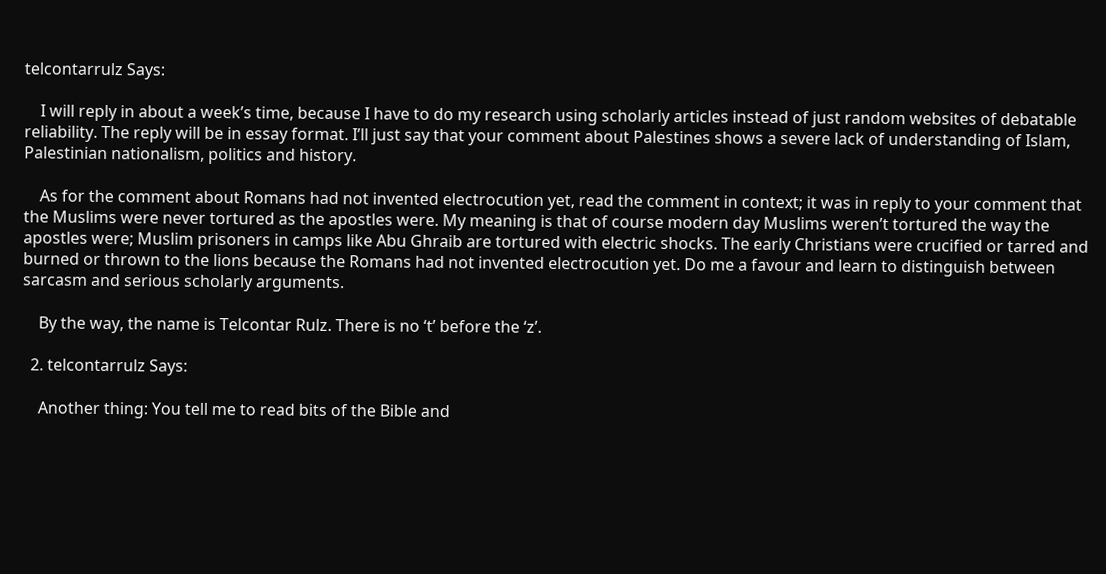telcontarrulz Says:

    I will reply in about a week’s time, because I have to do my research using scholarly articles instead of just random websites of debatable reliability. The reply will be in essay format. I’ll just say that your comment about Palestines shows a severe lack of understanding of Islam, Palestinian nationalism, politics and history.

    As for the comment about Romans had not invented electrocution yet, read the comment in context; it was in reply to your comment that the Muslims were never tortured as the apostles were. My meaning is that of course modern day Muslims weren’t tortured the way the apostles were; Muslim prisoners in camps like Abu Ghraib are tortured with electric shocks. The early Christians were crucified or tarred and burned or thrown to the lions because the Romans had not invented electrocution yet. Do me a favour and learn to distinguish between sarcasm and serious scholarly arguments.

    By the way, the name is Telcontar Rulz. There is no ‘t’ before the ‘z’.

  2. telcontarrulz Says:

    Another thing: You tell me to read bits of the Bible and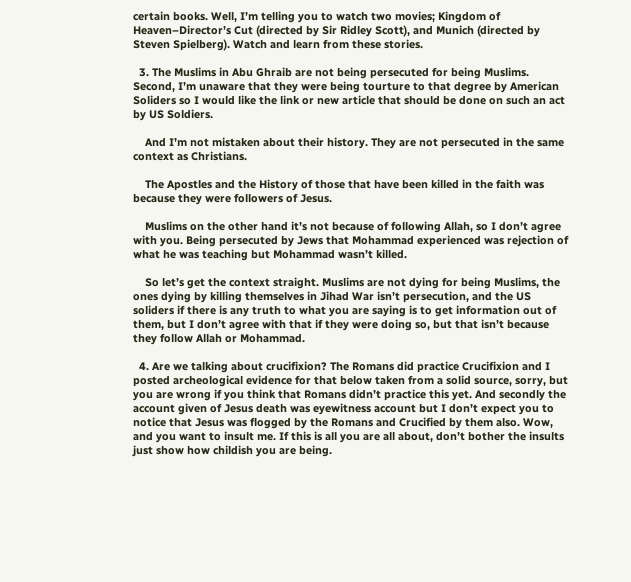certain books. Well, I’m telling you to watch two movies; Kingdom of Heaven–Director’s Cut (directed by Sir Ridley Scott), and Munich (directed by Steven Spielberg). Watch and learn from these stories.

  3. The Muslims in Abu Ghraib are not being persecuted for being Muslims. Second, I’m unaware that they were being tourture to that degree by American Soliders so I would like the link or new article that should be done on such an act by US Soldiers.

    And I’m not mistaken about their history. They are not persecuted in the same context as Christians.

    The Apostles and the History of those that have been killed in the faith was because they were followers of Jesus.

    Muslims on the other hand it’s not because of following Allah, so I don’t agree with you. Being persecuted by Jews that Mohammad experienced was rejection of what he was teaching but Mohammad wasn’t killed.

    So let’s get the context straight. Muslims are not dying for being Muslims, the ones dying by killing themselves in Jihad War isn’t persecution, and the US soliders if there is any truth to what you are saying is to get information out of them, but I don’t agree with that if they were doing so, but that isn’t because they follow Allah or Mohammad.

  4. Are we talking about crucifixion? The Romans did practice Crucifixion and I posted archeological evidence for that below taken from a solid source, sorry, but you are wrong if you think that Romans didn’t practice this yet. And secondly the account given of Jesus death was eyewitness account but I don’t expect you to notice that Jesus was flogged by the Romans and Crucified by them also. Wow, and you want to insult me. If this is all you are all about, don’t bother the insults just show how childish you are being.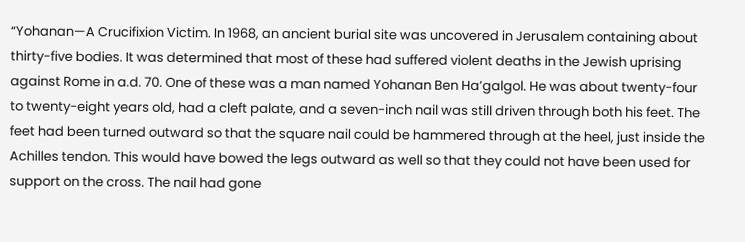“Yohanan—A Crucifixion Victim. In 1968, an ancient burial site was uncovered in Jerusalem containing about thirty-five bodies. It was determined that most of these had suffered violent deaths in the Jewish uprising against Rome in a.d. 70. One of these was a man named Yohanan Ben Ha’galgol. He was about twenty-four to twenty-eight years old, had a cleft palate, and a seven-inch nail was still driven through both his feet. The feet had been turned outward so that the square nail could be hammered through at the heel, just inside the Achilles tendon. This would have bowed the legs outward as well so that they could not have been used for support on the cross. The nail had gone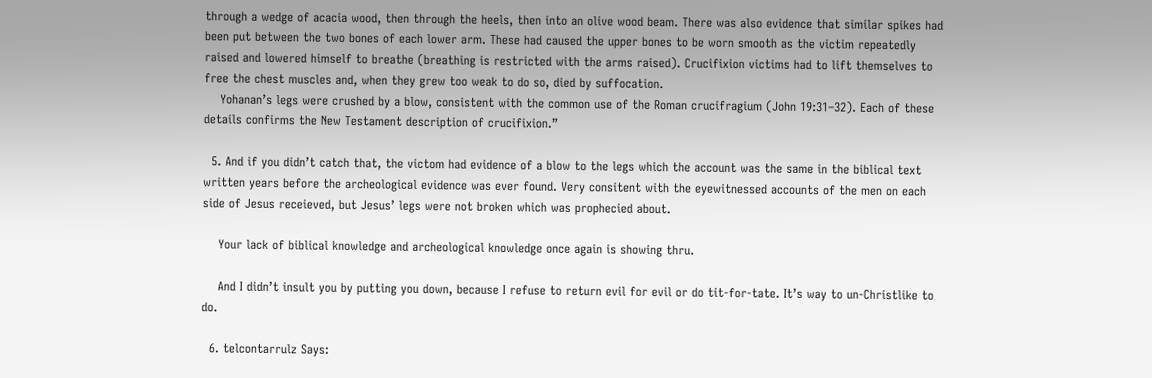through a wedge of acacia wood, then through the heels, then into an olive wood beam. There was also evidence that similar spikes had been put between the two bones of each lower arm. These had caused the upper bones to be worn smooth as the victim repeatedly raised and lowered himself to breathe (breathing is restricted with the arms raised). Crucifixion victims had to lift themselves to free the chest muscles and, when they grew too weak to do so, died by suffocation.
    Yohanan’s legs were crushed by a blow, consistent with the common use of the Roman crucifragium (John 19:31–32). Each of these details confirms the New Testament description of crucifixion.”

  5. And if you didn’t catch that, the victom had evidence of a blow to the legs which the account was the same in the biblical text written years before the archeological evidence was ever found. Very consitent with the eyewitnessed accounts of the men on each side of Jesus receieved, but Jesus’ legs were not broken which was prophecied about.

    Your lack of biblical knowledge and archeological knowledge once again is showing thru.

    And I didn’t insult you by putting you down, because I refuse to return evil for evil or do tit-for-tate. It’s way to un-Christlike to do.

  6. telcontarrulz Says: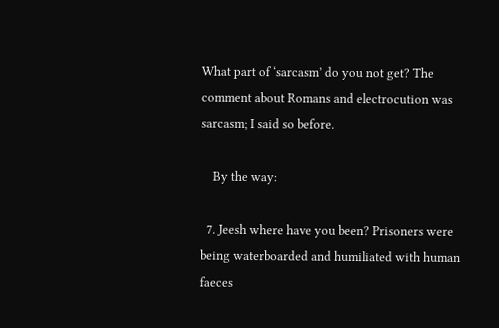What part of ‘sarcasm’ do you not get? The comment about Romans and electrocution was sarcasm; I said so before.

    By the way:

  7. Jeesh where have you been? Prisoners were being waterboarded and humiliated with human faeces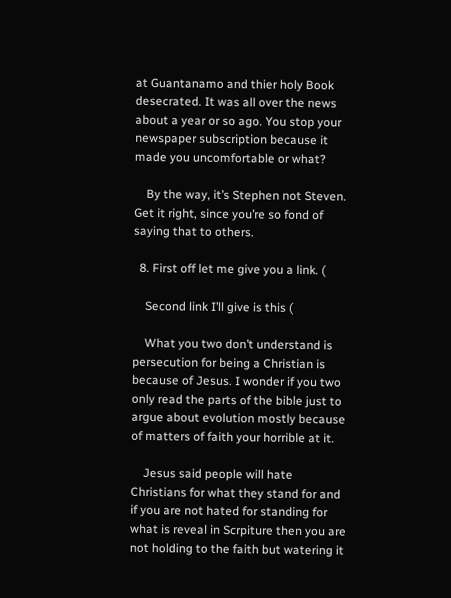at Guantanamo and thier holy Book desecrated. It was all over the news about a year or so ago. You stop your newspaper subscription because it made you uncomfortable or what?

    By the way, it’s Stephen not Steven. Get it right, since you’re so fond of saying that to others.

  8. First off let me give you a link. (

    Second link I’ll give is this (

    What you two don’t understand is persecution for being a Christian is because of Jesus. I wonder if you two only read the parts of the bible just to argue about evolution mostly because of matters of faith your horrible at it.

    Jesus said people will hate Christians for what they stand for and if you are not hated for standing for what is reveal in Scrpiture then you are not holding to the faith but watering it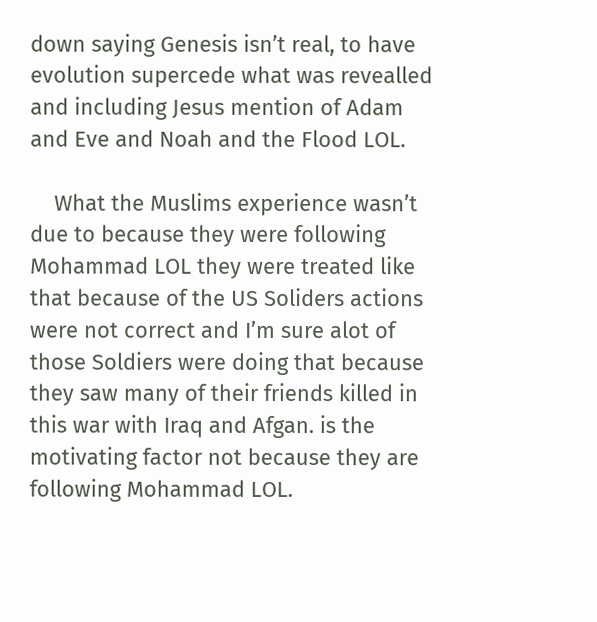down saying Genesis isn’t real, to have evolution supercede what was revealled and including Jesus mention of Adam and Eve and Noah and the Flood LOL.

    What the Muslims experience wasn’t due to because they were following Mohammad LOL they were treated like that because of the US Soliders actions were not correct and I’m sure alot of those Soldiers were doing that because they saw many of their friends killed in this war with Iraq and Afgan. is the motivating factor not because they are following Mohammad LOL.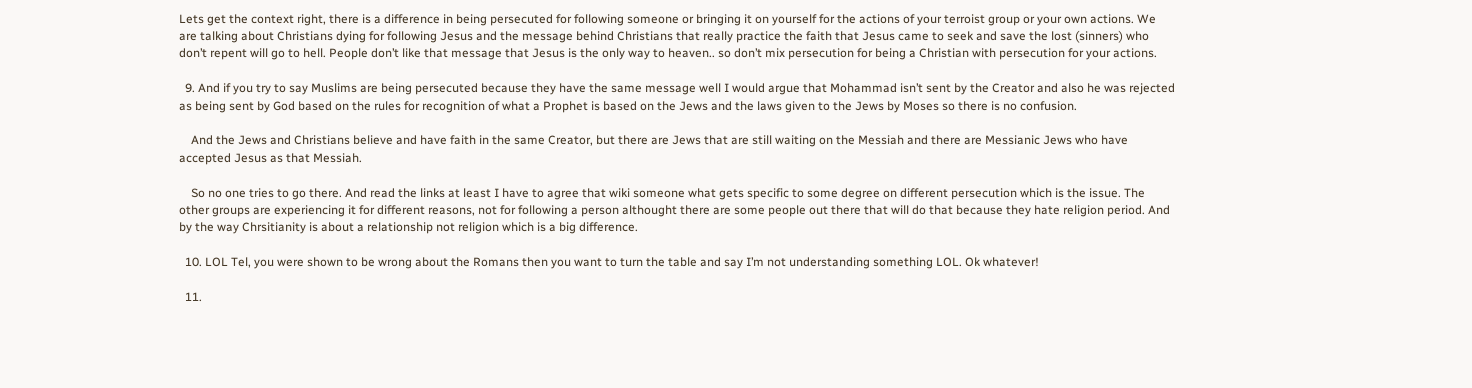Lets get the context right, there is a difference in being persecuted for following someone or bringing it on yourself for the actions of your terroist group or your own actions. We are talking about Christians dying for following Jesus and the message behind Christians that really practice the faith that Jesus came to seek and save the lost (sinners) who don’t repent will go to hell. People don’t like that message that Jesus is the only way to heaven.. so don’t mix persecution for being a Christian with persecution for your actions.

  9. And if you try to say Muslims are being persecuted because they have the same message well I would argue that Mohammad isn’t sent by the Creator and also he was rejected as being sent by God based on the rules for recognition of what a Prophet is based on the Jews and the laws given to the Jews by Moses so there is no confusion.

    And the Jews and Christians believe and have faith in the same Creator, but there are Jews that are still waiting on the Messiah and there are Messianic Jews who have accepted Jesus as that Messiah.

    So no one tries to go there. And read the links at least I have to agree that wiki someone what gets specific to some degree on different persecution which is the issue. The other groups are experiencing it for different reasons, not for following a person althought there are some people out there that will do that because they hate religion period. And by the way Chrsitianity is about a relationship not religion which is a big difference.

  10. LOL Tel, you were shown to be wrong about the Romans then you want to turn the table and say I’m not understanding something LOL. Ok whatever!

  11.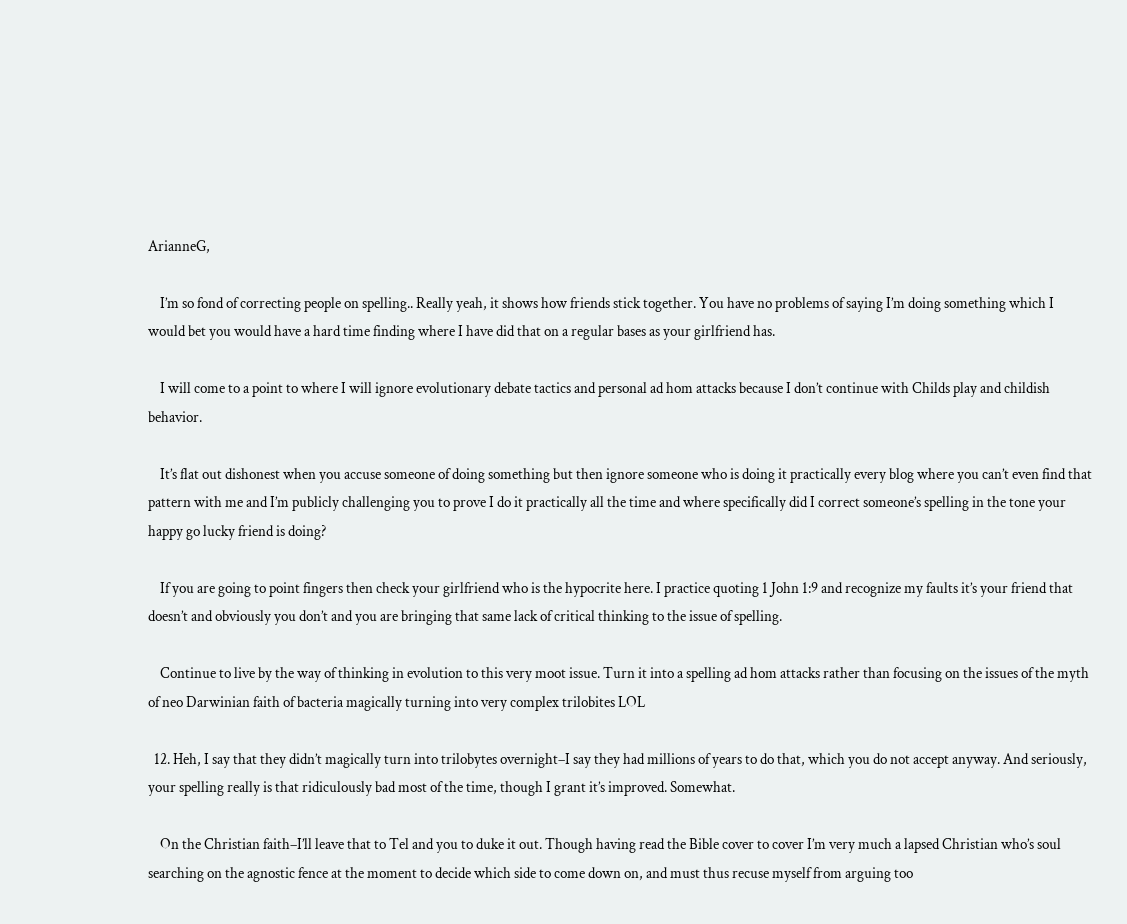ArianneG,

    I’m so fond of correcting people on spelling.. Really yeah, it shows how friends stick together. You have no problems of saying I’m doing something which I would bet you would have a hard time finding where I have did that on a regular bases as your girlfriend has.

    I will come to a point to where I will ignore evolutionary debate tactics and personal ad hom attacks because I don’t continue with Childs play and childish behavior.

    It’s flat out dishonest when you accuse someone of doing something but then ignore someone who is doing it practically every blog where you can’t even find that pattern with me and I’m publicly challenging you to prove I do it practically all the time and where specifically did I correct someone’s spelling in the tone your happy go lucky friend is doing?

    If you are going to point fingers then check your girlfriend who is the hypocrite here. I practice quoting 1 John 1:9 and recognize my faults it’s your friend that doesn’t and obviously you don’t and you are bringing that same lack of critical thinking to the issue of spelling.

    Continue to live by the way of thinking in evolution to this very moot issue. Turn it into a spelling ad hom attacks rather than focusing on the issues of the myth of neo Darwinian faith of bacteria magically turning into very complex trilobites LOL

  12. Heh, I say that they didn’t magically turn into trilobytes overnight–I say they had millions of years to do that, which you do not accept anyway. And seriously, your spelling really is that ridiculously bad most of the time, though I grant it’s improved. Somewhat.

    On the Christian faith–I’ll leave that to Tel and you to duke it out. Though having read the Bible cover to cover I’m very much a lapsed Christian who’s soul searching on the agnostic fence at the moment to decide which side to come down on, and must thus recuse myself from arguing too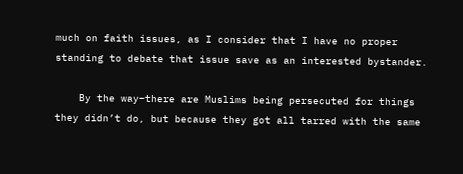much on faith issues, as I consider that I have no proper standing to debate that issue save as an interested bystander.

    By the way–there are Muslims being persecuted for things they didn’t do, but because they got all tarred with the same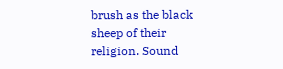brush as the black sheep of their religion. Sound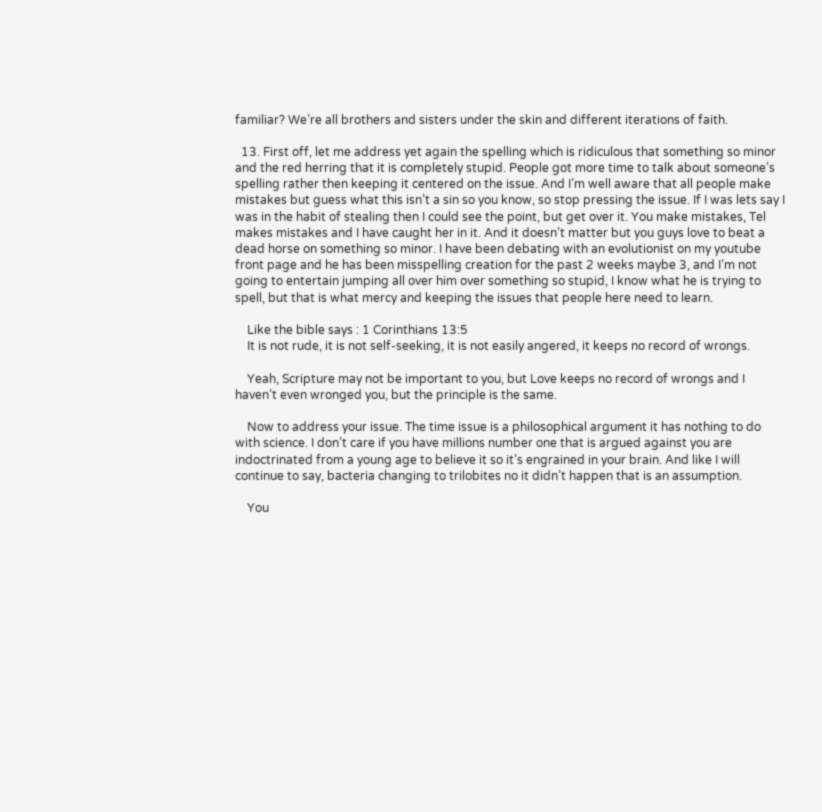familiar? We’re all brothers and sisters under the skin and different iterations of faith.

  13. First off, let me address yet again the spelling which is ridiculous that something so minor and the red herring that it is completely stupid. People got more time to talk about someone’s spelling rather then keeping it centered on the issue. And I’m well aware that all people make mistakes but guess what this isn’t a sin so you know, so stop pressing the issue. If I was lets say I was in the habit of stealing then I could see the point, but get over it. You make mistakes, Tel makes mistakes and I have caught her in it. And it doesn’t matter but you guys love to beat a dead horse on something so minor. I have been debating with an evolutionist on my youtube front page and he has been misspelling creation for the past 2 weeks maybe 3, and I’m not going to entertain jumping all over him over something so stupid, I know what he is trying to spell, but that is what mercy and keeping the issues that people here need to learn.

    Like the bible says : 1 Corinthians 13:5
    It is not rude, it is not self-seeking, it is not easily angered, it keeps no record of wrongs.

    Yeah, Scripture may not be important to you, but Love keeps no record of wrongs and I haven’t even wronged you, but the principle is the same.

    Now to address your issue. The time issue is a philosophical argument it has nothing to do with science. I don’t care if you have millions number one that is argued against you are indoctrinated from a young age to believe it so it’s engrained in your brain. And like I will continue to say, bacteria changing to trilobites no it didn’t happen that is an assumption.

    You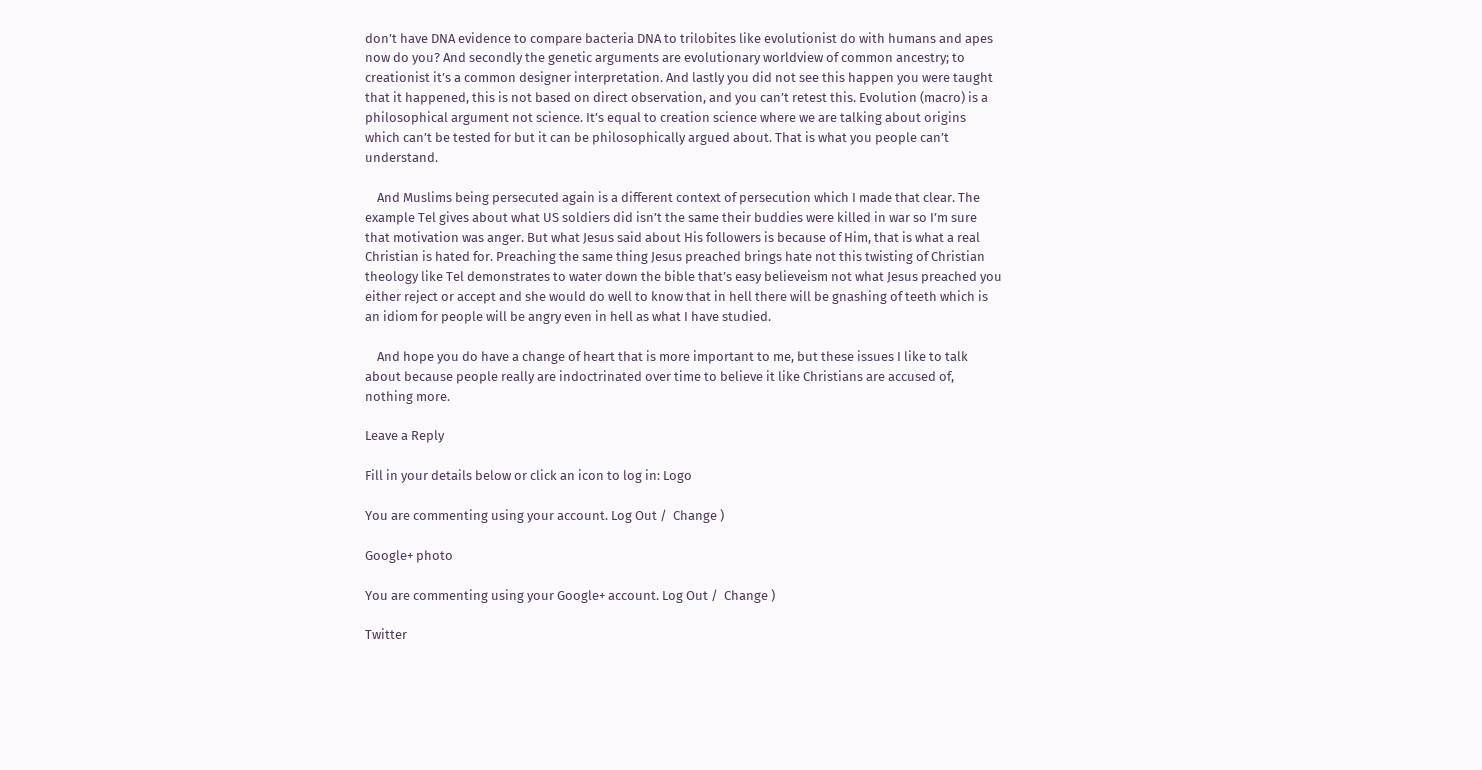don’t have DNA evidence to compare bacteria DNA to trilobites like evolutionist do with humans and apes now do you? And secondly the genetic arguments are evolutionary worldview of common ancestry; to creationist it’s a common designer interpretation. And lastly you did not see this happen you were taught that it happened, this is not based on direct observation, and you can’t retest this. Evolution (macro) is a philosophical argument not science. It’s equal to creation science where we are talking about origins which can’t be tested for but it can be philosophically argued about. That is what you people can’t understand.

    And Muslims being persecuted again is a different context of persecution which I made that clear. The example Tel gives about what US soldiers did isn’t the same their buddies were killed in war so I’m sure that motivation was anger. But what Jesus said about His followers is because of Him, that is what a real Christian is hated for. Preaching the same thing Jesus preached brings hate not this twisting of Christian theology like Tel demonstrates to water down the bible that’s easy believeism not what Jesus preached you either reject or accept and she would do well to know that in hell there will be gnashing of teeth which is an idiom for people will be angry even in hell as what I have studied.

    And hope you do have a change of heart that is more important to me, but these issues I like to talk about because people really are indoctrinated over time to believe it like Christians are accused of, nothing more.

Leave a Reply

Fill in your details below or click an icon to log in: Logo

You are commenting using your account. Log Out /  Change )

Google+ photo

You are commenting using your Google+ account. Log Out /  Change )

Twitter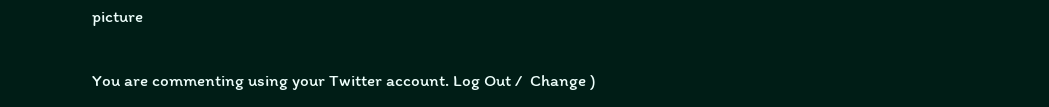picture

You are commenting using your Twitter account. Log Out /  Change )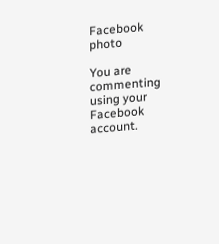Facebook photo

You are commenting using your Facebook account.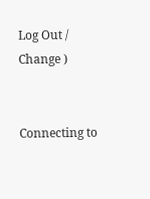Log Out /  Change )


Connecting to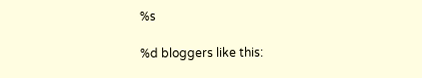%s

%d bloggers like this: